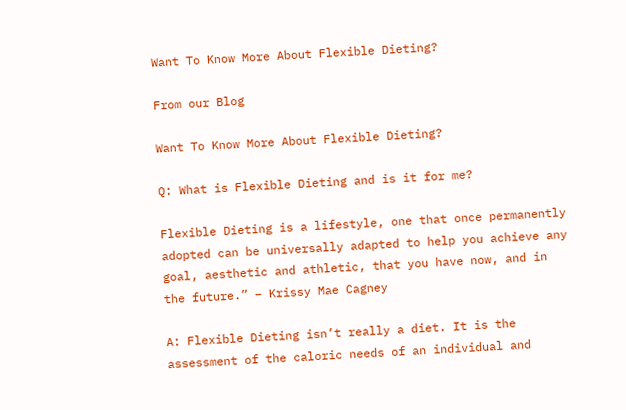Want To Know More About Flexible Dieting?

From our Blog

Want To Know More About Flexible Dieting?

Q: What is Flexible Dieting and is it for me?

Flexible Dieting is a lifestyle, one that once permanently adopted can be universally adapted to help you achieve any goal, aesthetic and athletic, that you have now, and in the future.” – Krissy Mae Cagney

A: Flexible Dieting isn’t really a diet. It is the assessment of the caloric needs of an individual and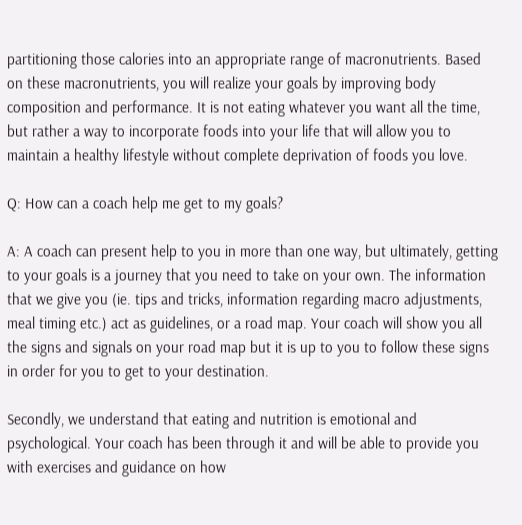partitioning those calories into an appropriate range of macronutrients. Based on these macronutrients, you will realize your goals by improving body composition and performance. It is not eating whatever you want all the time, but rather a way to incorporate foods into your life that will allow you to maintain a healthy lifestyle without complete deprivation of foods you love.

Q: How can a coach help me get to my goals?

A: A coach can present help to you in more than one way, but ultimately, getting to your goals is a journey that you need to take on your own. The information that we give you (ie. tips and tricks, information regarding macro adjustments, meal timing etc.) act as guidelines, or a road map. Your coach will show you all the signs and signals on your road map but it is up to you to follow these signs in order for you to get to your destination.

Secondly, we understand that eating and nutrition is emotional and psychological. Your coach has been through it and will be able to provide you with exercises and guidance on how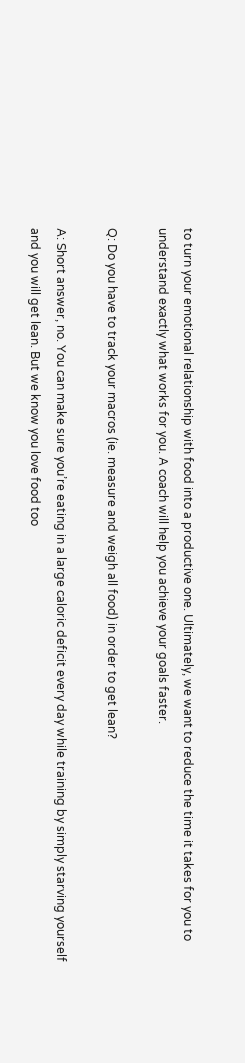to turn your emotional relationship with food into a productive one. Ultimately, we want to reduce the time it takes for you to understand exactly what works for you. A coach will help you achieve your goals faster.

Q: Do you have to track your macros (ie. measure and weigh all food) in order to get lean?

A: Short answer, no. You can make sure you’re eating in a large caloric deficit every day while training by simply starving yourself and you will get lean. But we know you love food too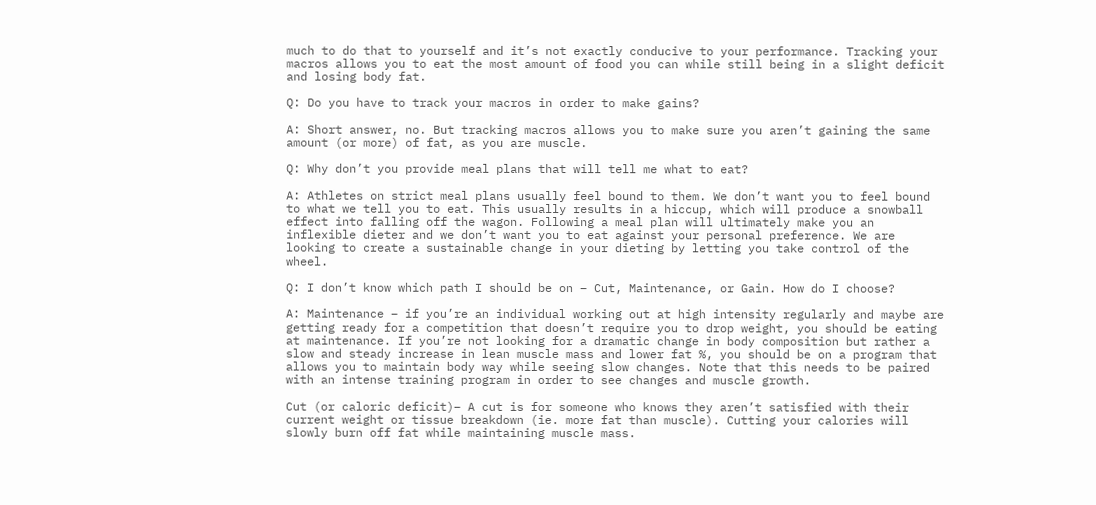much to do that to yourself and it’s not exactly conducive to your performance. Tracking your macros allows you to eat the most amount of food you can while still being in a slight deficit and losing body fat.

Q: Do you have to track your macros in order to make gains?

A: Short answer, no. But tracking macros allows you to make sure you aren’t gaining the same amount (or more) of fat, as you are muscle.

Q: Why don’t you provide meal plans that will tell me what to eat?

A: Athletes on strict meal plans usually feel bound to them. We don’t want you to feel bound to what we tell you to eat. This usually results in a hiccup, which will produce a snowball effect into falling off the wagon. Following a meal plan will ultimately make you an inflexible dieter and we don’t want you to eat against your personal preference. We are looking to create a sustainable change in your dieting by letting you take control of the wheel.

Q: I don’t know which path I should be on – Cut, Maintenance, or Gain. How do I choose?

A: Maintenance – if you’re an individual working out at high intensity regularly and maybe are getting ready for a competition that doesn’t require you to drop weight, you should be eating at maintenance. If you’re not looking for a dramatic change in body composition but rather a slow and steady increase in lean muscle mass and lower fat %, you should be on a program that allows you to maintain body way while seeing slow changes. Note that this needs to be paired with an intense training program in order to see changes and muscle growth.

Cut (or caloric deficit)– A cut is for someone who knows they aren’t satisfied with their current weight or tissue breakdown (ie. more fat than muscle). Cutting your calories will slowly burn off fat while maintaining muscle mass.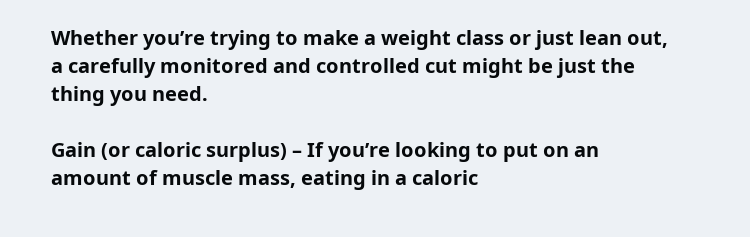Whether you’re trying to make a weight class or just lean out, a carefully monitored and controlled cut might be just the thing you need.

Gain (or caloric surplus) – If you’re looking to put on an amount of muscle mass, eating in a caloric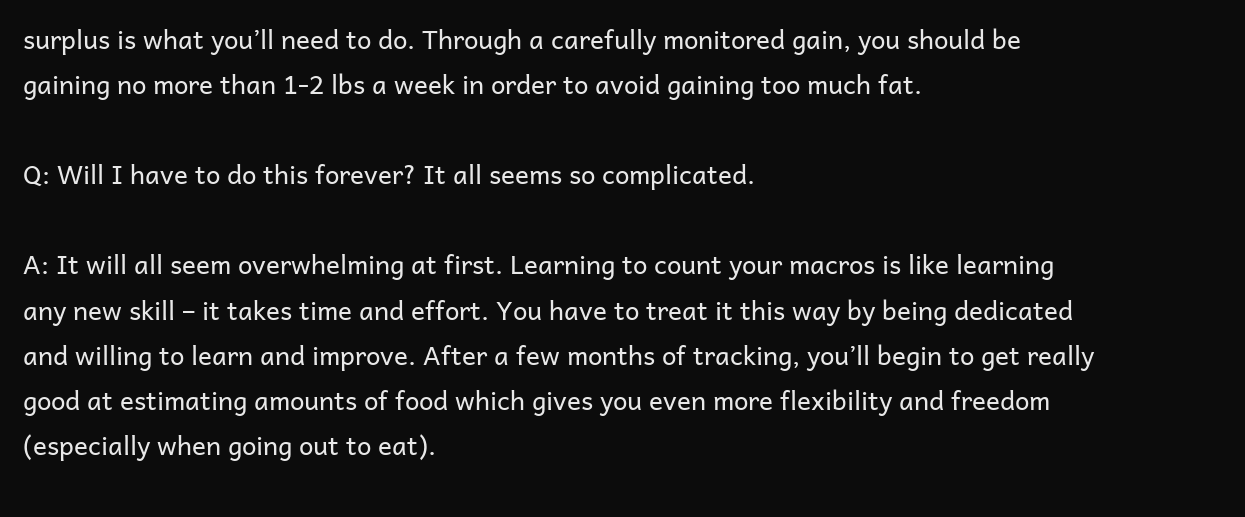surplus is what you’ll need to do. Through a carefully monitored gain, you should be gaining no more than 1-2 lbs a week in order to avoid gaining too much fat.

Q: Will I have to do this forever? It all seems so complicated.

A: It will all seem overwhelming at first. Learning to count your macros is like learning any new skill – it takes time and effort. You have to treat it this way by being dedicated and willing to learn and improve. After a few months of tracking, you’ll begin to get really good at estimating amounts of food which gives you even more flexibility and freedom (especially when going out to eat).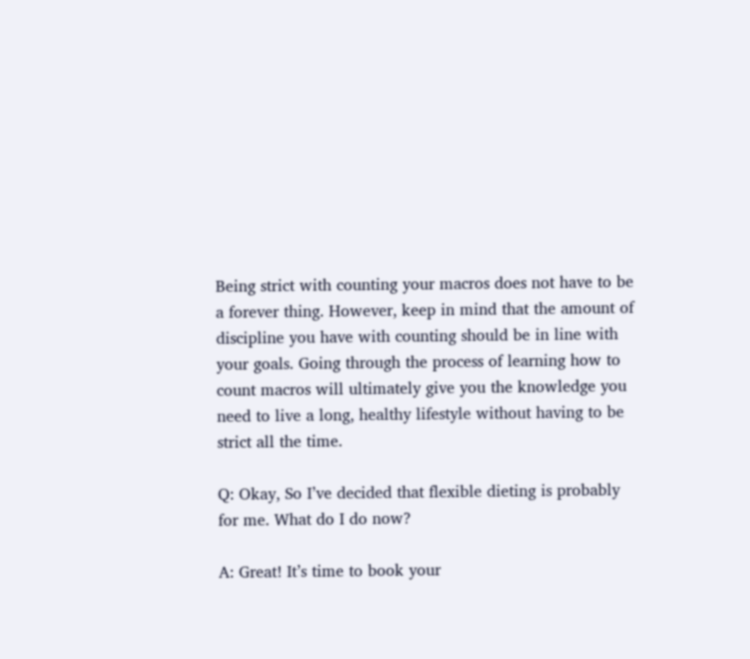Being strict with counting your macros does not have to be a forever thing. However, keep in mind that the amount of discipline you have with counting should be in line with your goals. Going through the process of learning how to count macros will ultimately give you the knowledge you need to live a long, healthy lifestyle without having to be strict all the time.

Q: Okay, So I’ve decided that flexible dieting is probably for me. What do I do now?

A: Great! It’s time to book your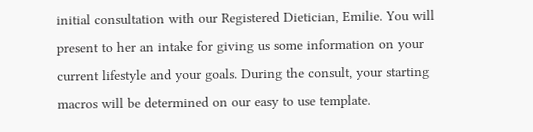initial consultation with our Registered Dietician, Emilie. You will present to her an intake for giving us some information on your current lifestyle and your goals. During the consult, your starting macros will be determined on our easy to use template.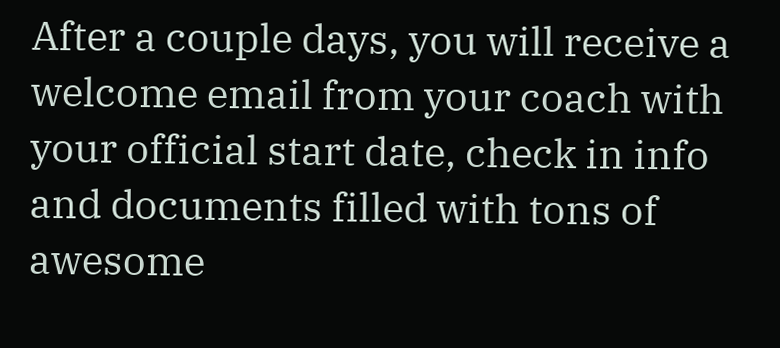After a couple days, you will receive a welcome email from your coach with your official start date, check in info and documents filled with tons of awesome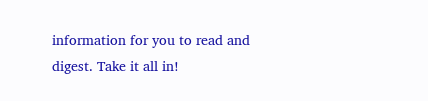information for you to read and digest. Take it all in!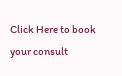Click Here to book your consult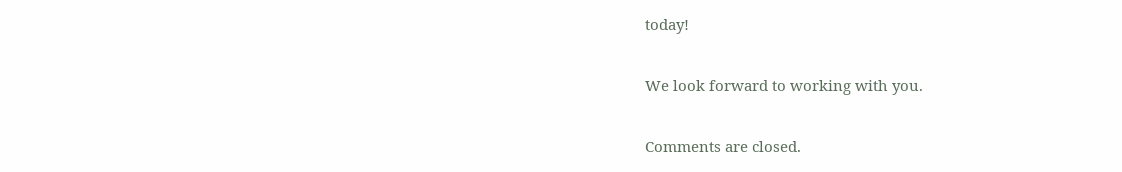today!

We look forward to working with you.

Comments are closed.